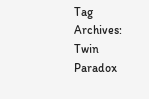Tag Archives: Twin Paradox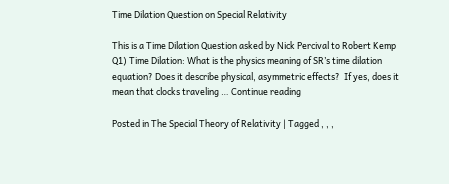Time Dilation Question on Special Relativity

This is a Time Dilation Question asked by Nick Percival to Robert Kemp Q1) Time Dilation: What is the physics meaning of SR’s time dilation equation? Does it describe physical, asymmetric effects?  If yes, does it mean that clocks traveling … Continue reading

Posted in The Special Theory of Relativity | Tagged , , ,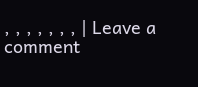, , , , , , , | Leave a comment